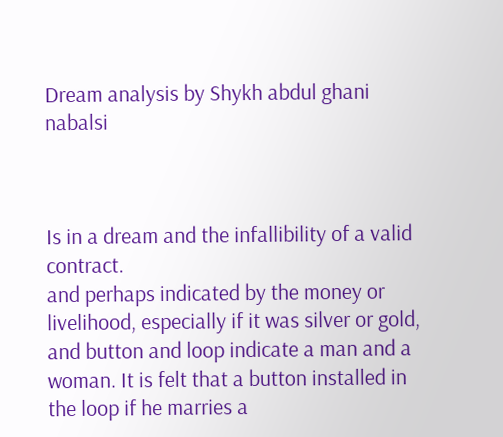Dream analysis by Shykh abdul ghani nabalsi



Is in a dream and the infallibility of a valid contract.
and perhaps indicated by the money or livelihood, especially if it was silver or gold, and button and loop indicate a man and a woman. It is felt that a button installed in the loop if he marries a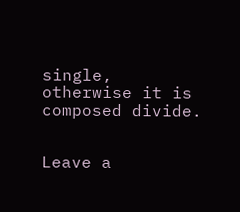single, otherwise it is composed divide.


Leave a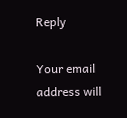Reply

Your email address will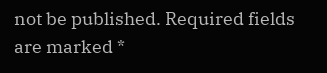not be published. Required fields are marked *